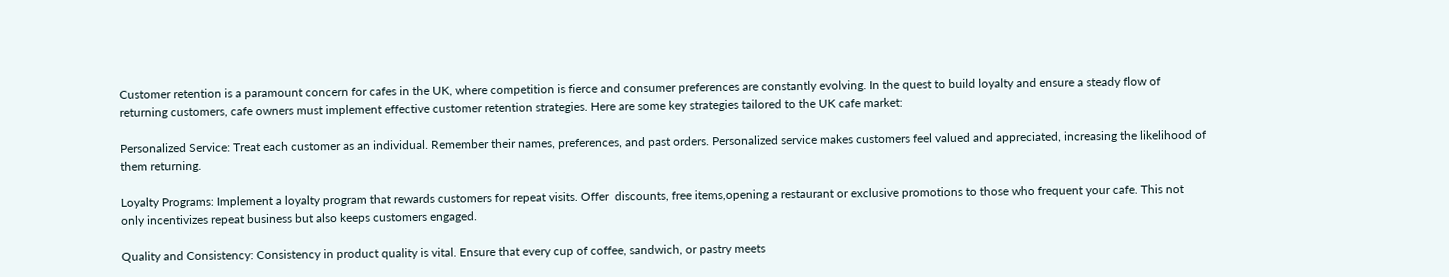Customer retention is a paramount concern for cafes in the UK, where competition is fierce and consumer preferences are constantly evolving. In the quest to build loyalty and ensure a steady flow of returning customers, cafe owners must implement effective customer retention strategies. Here are some key strategies tailored to the UK cafe market:

Personalized Service: Treat each customer as an individual. Remember their names, preferences, and past orders. Personalized service makes customers feel valued and appreciated, increasing the likelihood of them returning.

Loyalty Programs: Implement a loyalty program that rewards customers for repeat visits. Offer  discounts, free items,opening a restaurant or exclusive promotions to those who frequent your cafe. This not only incentivizes repeat business but also keeps customers engaged.

Quality and Consistency: Consistency in product quality is vital. Ensure that every cup of coffee, sandwich, or pastry meets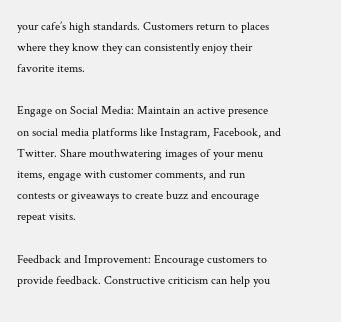your cafe’s high standards. Customers return to places where they know they can consistently enjoy their favorite items.

Engage on Social Media: Maintain an active presence on social media platforms like Instagram, Facebook, and Twitter. Share mouthwatering images of your menu items, engage with customer comments, and run contests or giveaways to create buzz and encourage repeat visits.

Feedback and Improvement: Encourage customers to provide feedback. Constructive criticism can help you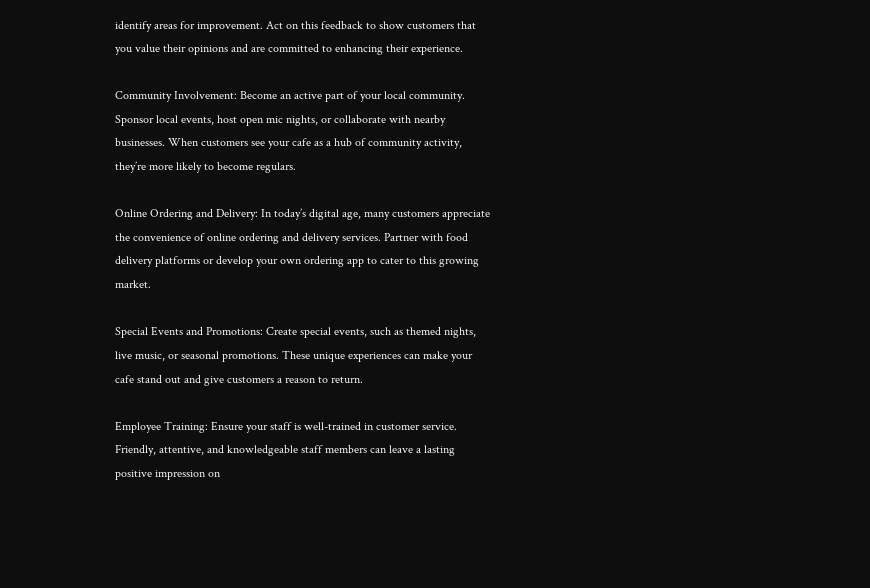identify areas for improvement. Act on this feedback to show customers that you value their opinions and are committed to enhancing their experience.

Community Involvement: Become an active part of your local community. Sponsor local events, host open mic nights, or collaborate with nearby businesses. When customers see your cafe as a hub of community activity, they’re more likely to become regulars.

Online Ordering and Delivery: In today’s digital age, many customers appreciate the convenience of online ordering and delivery services. Partner with food delivery platforms or develop your own ordering app to cater to this growing market.

Special Events and Promotions: Create special events, such as themed nights, live music, or seasonal promotions. These unique experiences can make your cafe stand out and give customers a reason to return.

Employee Training: Ensure your staff is well-trained in customer service. Friendly, attentive, and knowledgeable staff members can leave a lasting positive impression on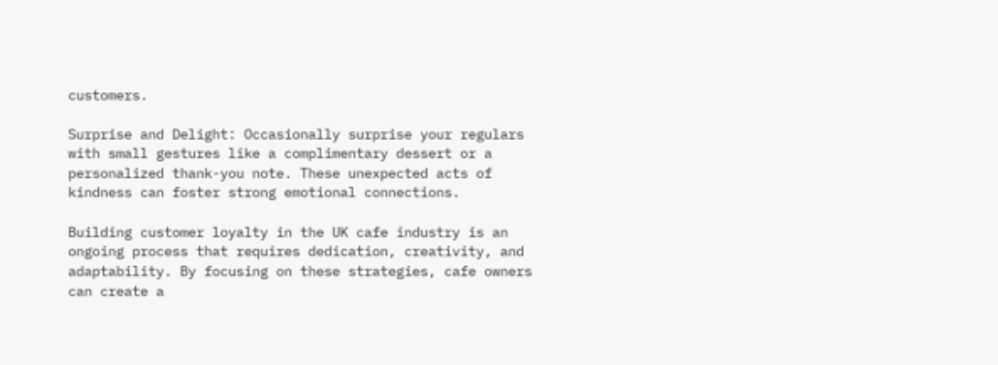customers.

Surprise and Delight: Occasionally surprise your regulars with small gestures like a complimentary dessert or a personalized thank-you note. These unexpected acts of kindness can foster strong emotional connections.

Building customer loyalty in the UK cafe industry is an ongoing process that requires dedication, creativity, and adaptability. By focusing on these strategies, cafe owners can create a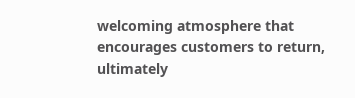welcoming atmosphere that encourages customers to return, ultimately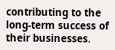contributing to the long-term success of their businesses.